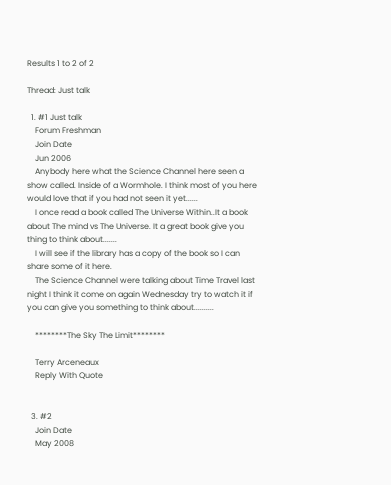Results 1 to 2 of 2

Thread: Just talk

  1. #1 Just talk
    Forum Freshman
    Join Date
    Jun 2006
    Anybody here what the Science Channel here seen a show called. Inside of a Wormhole. I think most of you here would love that if you had not seen it yet......
    I once read a book called The Universe Within..It a book about The mind vs The Universe. It a great book give you thing to think about.......
    I will see if the library has a copy of the book so I can share some of it here.
    The Science Channel were talking about Time Travel last night I think it come on again Wednesday try to watch it if you can give you something to think about..........

    ********The Sky The Limit********

    Terry Arceneaux
    Reply With Quote


  3. #2
    Join Date
    May 2008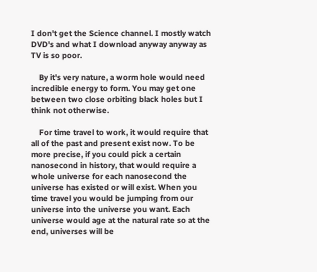I don't get the Science channel. I mostly watch DVD's and what I download anyway anyway as TV is so poor.

    By it's very nature, a worm hole would need incredible energy to form. You may get one between two close orbiting black holes but I think not otherwise.

    For time travel to work, it would require that all of the past and present exist now. To be more precise, if you could pick a certain nanosecond in history, that would require a whole universe for each nanosecond the universe has existed or will exist. When you time travel you would be jumping from our universe into the universe you want. Each universe would age at the natural rate so at the end, universes will be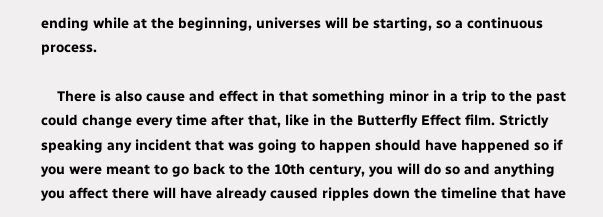ending while at the beginning, universes will be starting, so a continuous process.

    There is also cause and effect in that something minor in a trip to the past could change every time after that, like in the Butterfly Effect film. Strictly speaking any incident that was going to happen should have happened so if you were meant to go back to the 10th century, you will do so and anything you affect there will have already caused ripples down the timeline that have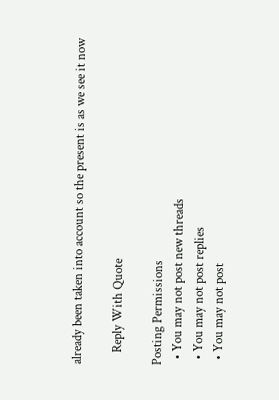already been taken into account so the present is as we see it now

    Reply With Quote

Posting Permissions
  • You may not post new threads
  • You may not post replies
  • You may not post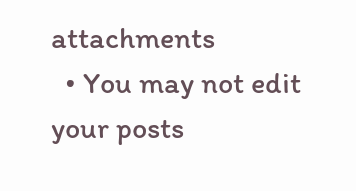attachments
  • You may not edit your posts